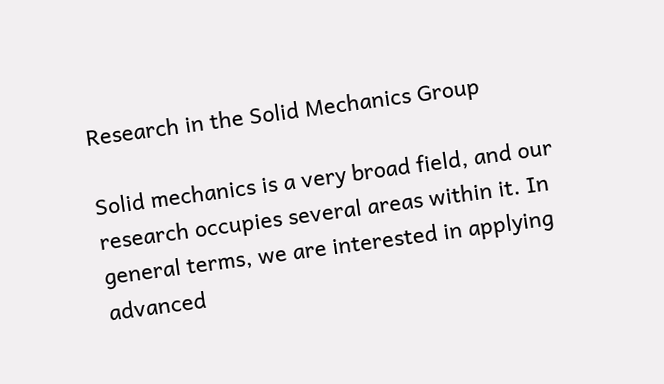Research in the Solid Mechanics Group

Solid mechanics is a very broad field, and our research occupies several areas within it. In general terms, we are interested in applying advanced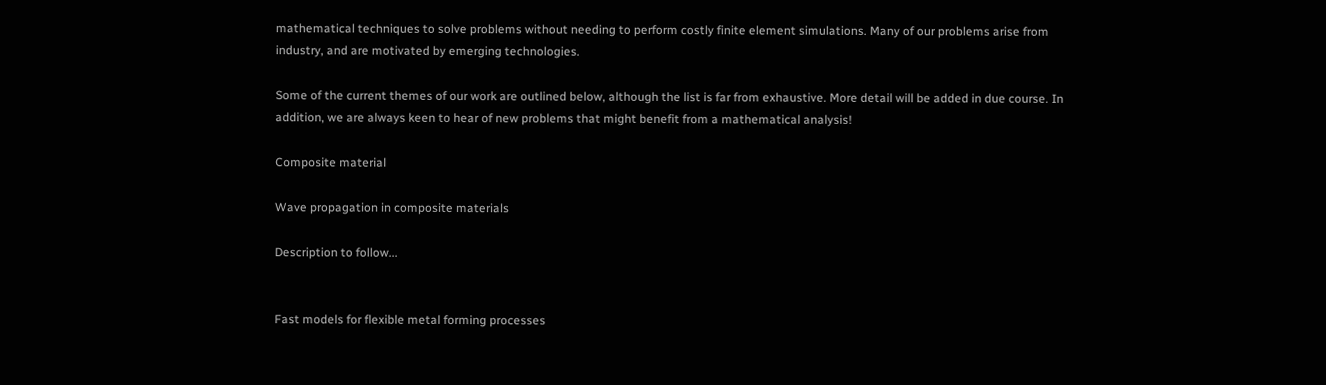mathematical techniques to solve problems without needing to perform costly finite element simulations. Many of our problems arise from industry, and are motivated by emerging technologies.

Some of the current themes of our work are outlined below, although the list is far from exhaustive. More detail will be added in due course. In addition, we are always keen to hear of new problems that might benefit from a mathematical analysis!

Composite material

Wave propagation in composite materials

Description to follow...


Fast models for flexible metal forming processes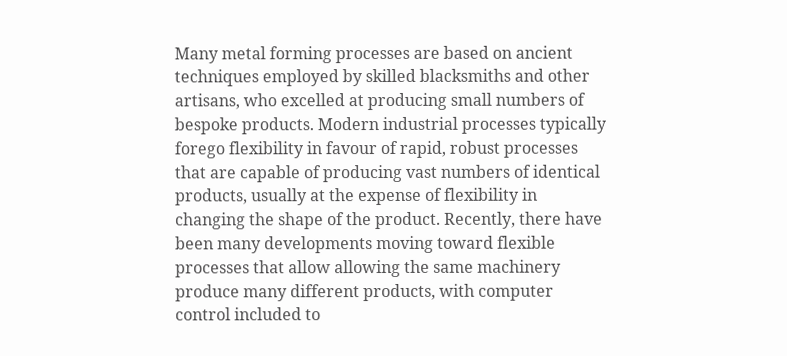Many metal forming processes are based on ancient techniques employed by skilled blacksmiths and other artisans, who excelled at producing small numbers of bespoke products. Modern industrial processes typically forego flexibility in favour of rapid, robust processes that are capable of producing vast numbers of identical products, usually at the expense of flexibility in changing the shape of the product. Recently, there have been many developments moving toward flexible processes that allow allowing the same machinery produce many different products, with computer control included to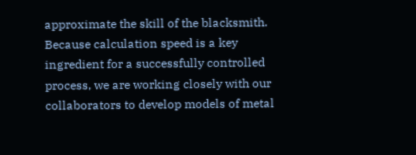approximate the skill of the blacksmith. Because calculation speed is a key ingredient for a successfully controlled process, we are working closely with our collaborators to develop models of metal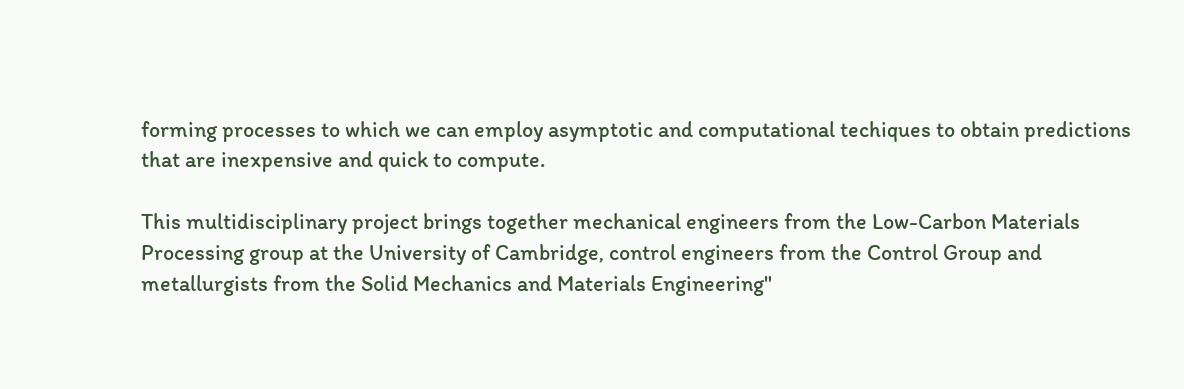forming processes to which we can employ asymptotic and computational techiques to obtain predictions that are inexpensive and quick to compute.

This multidisciplinary project brings together mechanical engineers from the Low-Carbon Materials Processing group at the University of Cambridge, control engineers from the Control Group and metallurgists from the Solid Mechanics and Materials Engineering"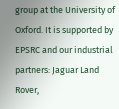group at the University of Oxford. It is supported by EPSRC and our industrial partners: Jaguar Land Rover,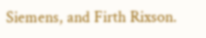Siemens, and Firth Rixson.